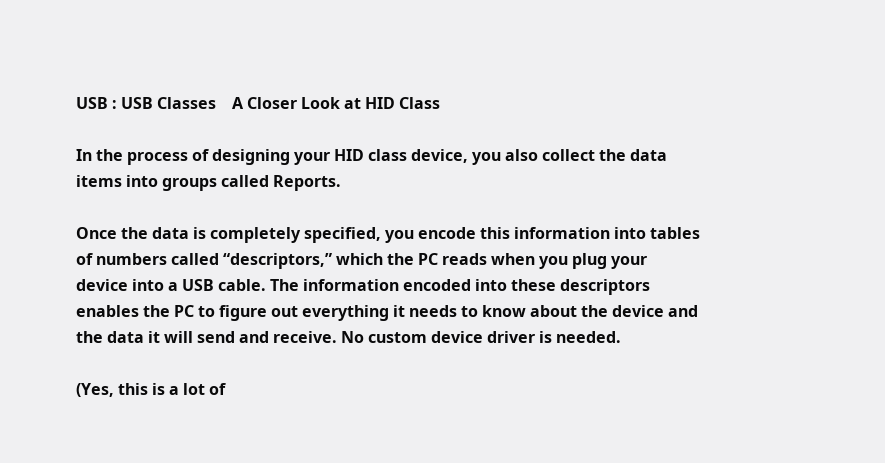USB : USB Classes    A Closer Look at HID Class

In the process of designing your HID class device, you also collect the data items into groups called Reports.

Once the data is completely specified, you encode this information into tables of numbers called “descriptors,” which the PC reads when you plug your device into a USB cable. The information encoded into these descriptors enables the PC to figure out everything it needs to know about the device and the data it will send and receive. No custom device driver is needed.

(Yes, this is a lot of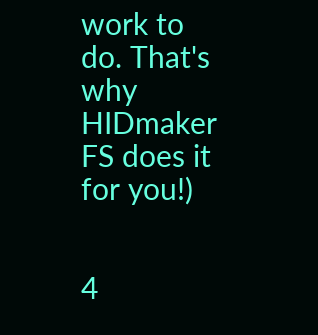work to do. That's why HIDmaker FS does it for you!)


4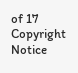of 17
Copyright Notice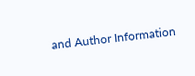and Author Information